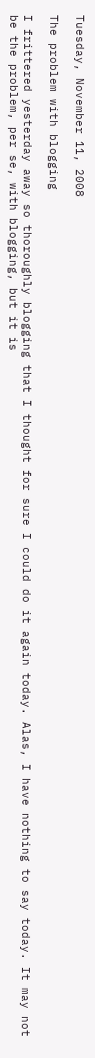Tuesday, November 11, 2008

The problem with blogging

I frittered yesterday away so thoroughly blogging that I thought for sure I could do it again today. Alas, I have nothing to say today. It may not be the problem, per se, with blogging, but it is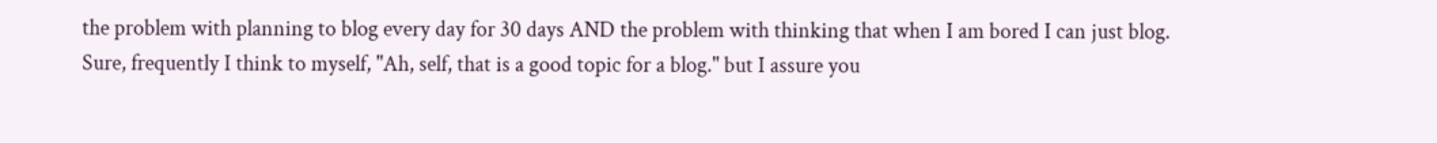the problem with planning to blog every day for 30 days AND the problem with thinking that when I am bored I can just blog. Sure, frequently I think to myself, "Ah, self, that is a good topic for a blog." but I assure you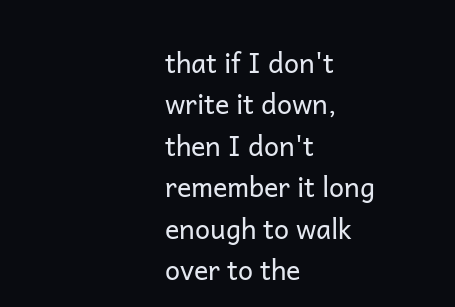that if I don't write it down, then I don't remember it long enough to walk over to the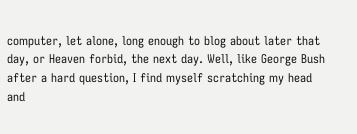computer, let alone, long enough to blog about later that day, or Heaven forbid, the next day. Well, like George Bush after a hard question, I find myself scratching my head and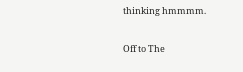thinking hmmmm.

Off to The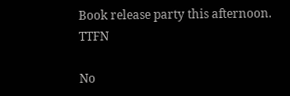Book release party this afternoon. TTFN

No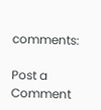comments:

Post a Comment